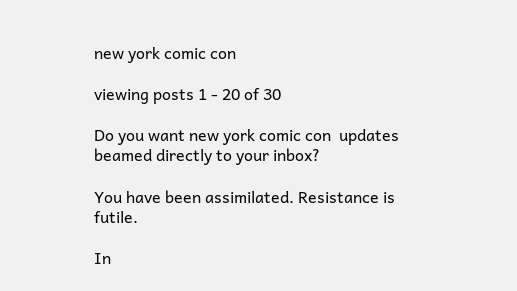new york comic con

viewing posts 1 - 20 of 30

Do you want new york comic con  updates beamed directly to your inbox?

You have been assimilated. Resistance is futile.

In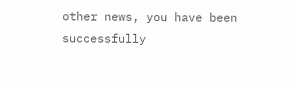other news, you have been successfully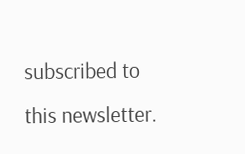subscribed to this newsletter.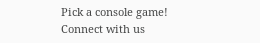Pick a console game!
Connect with us